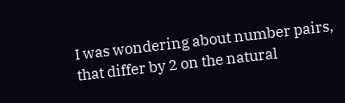I was wondering about number pairs, that differ by 2 on the natural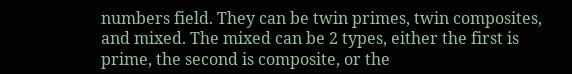numbers field. They can be twin primes, twin composites, and mixed. The mixed can be 2 types, either the first is prime, the second is composite, or the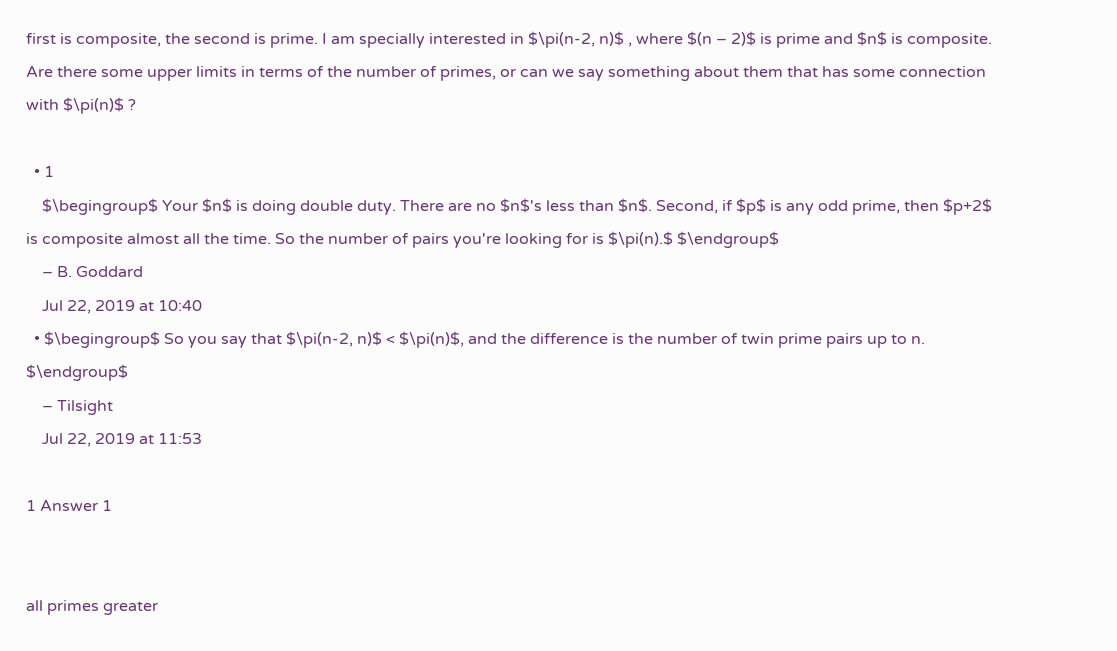first is composite, the second is prime. I am specially interested in $\pi(n-2, n)$ , where $(n – 2)$ is prime and $n$ is composite. Are there some upper limits in terms of the number of primes, or can we say something about them that has some connection with $\pi(n)$ ?

  • 1
    $\begingroup$ Your $n$ is doing double duty. There are no $n$'s less than $n$. Second, if $p$ is any odd prime, then $p+2$ is composite almost all the time. So the number of pairs you're looking for is $\pi(n).$ $\endgroup$
    – B. Goddard
    Jul 22, 2019 at 10:40
  • $\begingroup$ So you say that $\pi(n-2, n)$ < $\pi(n)$, and the difference is the number of twin prime pairs up to n. $\endgroup$
    – Tilsight
    Jul 22, 2019 at 11:53

1 Answer 1


all primes greater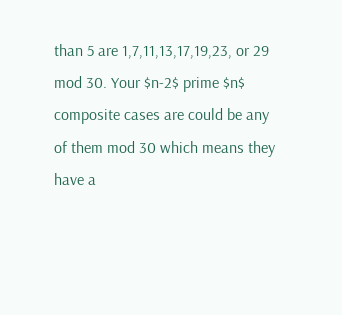than 5 are 1,7,11,13,17,19,23, or 29 mod 30. Your $n-2$ prime $n$ composite cases are could be any of them mod 30 which means they have a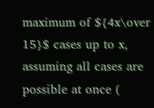maximum of ${4x\over 15}$ cases up to x, assuming all cases are possible at once (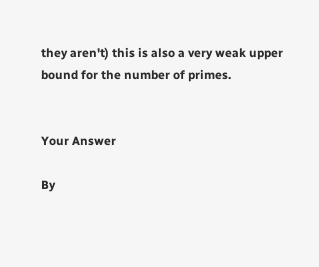they aren't) this is also a very weak upper bound for the number of primes.


Your Answer

By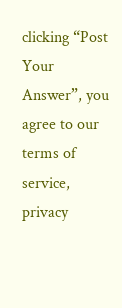clicking “Post Your Answer”, you agree to our terms of service, privacy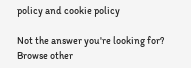policy and cookie policy

Not the answer you're looking for? Browse other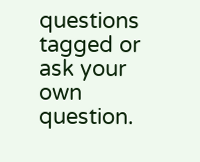questions tagged or ask your own question.